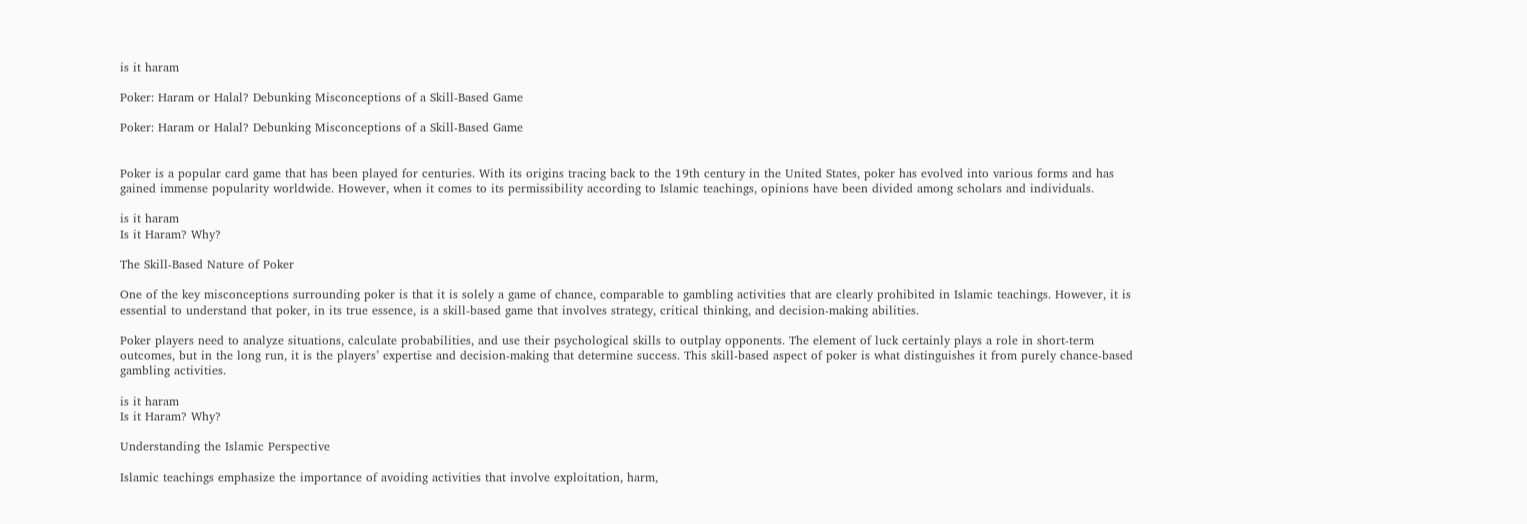is it haram

Poker: Haram or Halal? Debunking Misconceptions of a Skill-Based Game

Poker: Haram or Halal? Debunking Misconceptions of a Skill-Based Game


Poker is a popular card game that has been played for centuries. With its origins tracing back to the 19th century in the United States, poker has evolved into various forms and has gained immense popularity worldwide. However, when it comes to its permissibility according to Islamic teachings, opinions have been divided among scholars and individuals.

is it haram
Is it Haram? Why?

The Skill-Based Nature of Poker

One of the key misconceptions surrounding poker is that it is solely a game of chance, comparable to gambling activities that are clearly prohibited in Islamic teachings. However, it is essential to understand that poker, in its true essence, is a skill-based game that involves strategy, critical thinking, and decision-making abilities.

Poker players need to analyze situations, calculate probabilities, and use their psychological skills to outplay opponents. The element of luck certainly plays a role in short-term outcomes, but in the long run, it is the players’ expertise and decision-making that determine success. This skill-based aspect of poker is what distinguishes it from purely chance-based gambling activities.

is it haram
Is it Haram? Why?

Understanding the Islamic Perspective

Islamic teachings emphasize the importance of avoiding activities that involve exploitation, harm,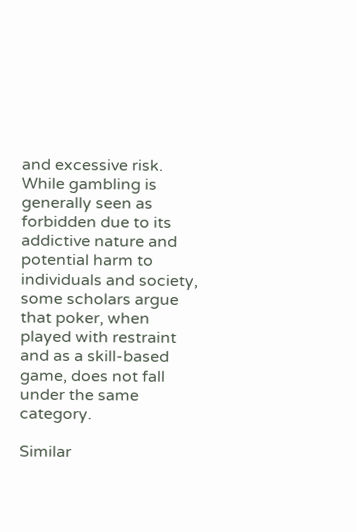and excessive risk. While gambling is generally seen as forbidden due to its addictive nature and potential harm to individuals and society, some scholars argue that poker, when played with restraint and as a skill-based game, does not fall under the same category.

Similar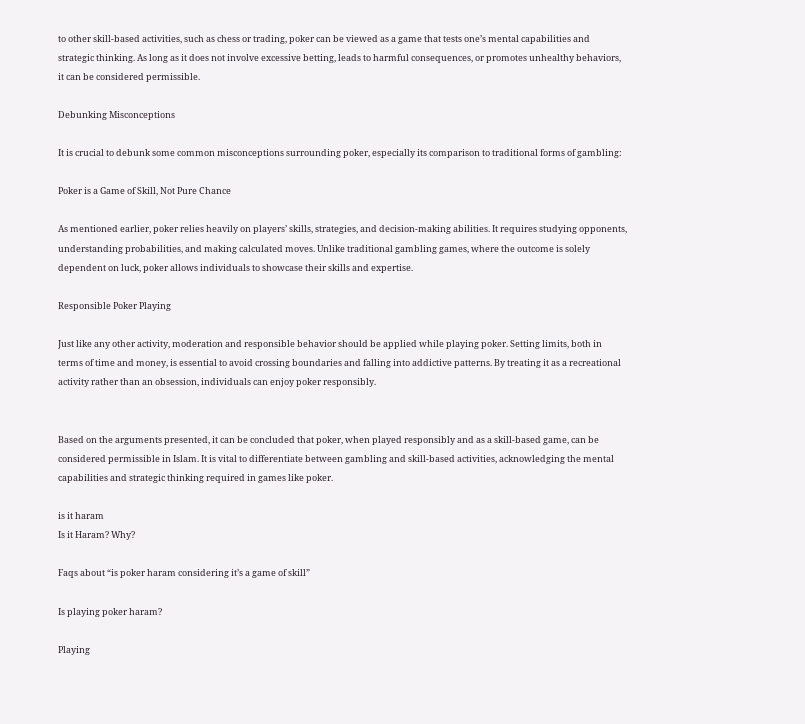to other skill-based activities, such as chess or trading, poker can be viewed as a game that tests one’s mental capabilities and strategic thinking. As long as it does not involve excessive betting, leads to harmful consequences, or promotes unhealthy behaviors, it can be considered permissible.

Debunking Misconceptions

It is crucial to debunk some common misconceptions surrounding poker, especially its comparison to traditional forms of gambling:

Poker is a Game of Skill, Not Pure Chance

As mentioned earlier, poker relies heavily on players’ skills, strategies, and decision-making abilities. It requires studying opponents, understanding probabilities, and making calculated moves. Unlike traditional gambling games, where the outcome is solely dependent on luck, poker allows individuals to showcase their skills and expertise.

Responsible Poker Playing

Just like any other activity, moderation and responsible behavior should be applied while playing poker. Setting limits, both in terms of time and money, is essential to avoid crossing boundaries and falling into addictive patterns. By treating it as a recreational activity rather than an obsession, individuals can enjoy poker responsibly.


Based on the arguments presented, it can be concluded that poker, when played responsibly and as a skill-based game, can be considered permissible in Islam. It is vital to differentiate between gambling and skill-based activities, acknowledging the mental capabilities and strategic thinking required in games like poker.

is it haram
Is it Haram? Why?

Faqs about “is poker haram considering itʼs a game of skill”

Is playing poker haram?

Playing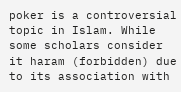poker is a controversial topic in Islam. While some scholars consider it haram (forbidden) due to its association with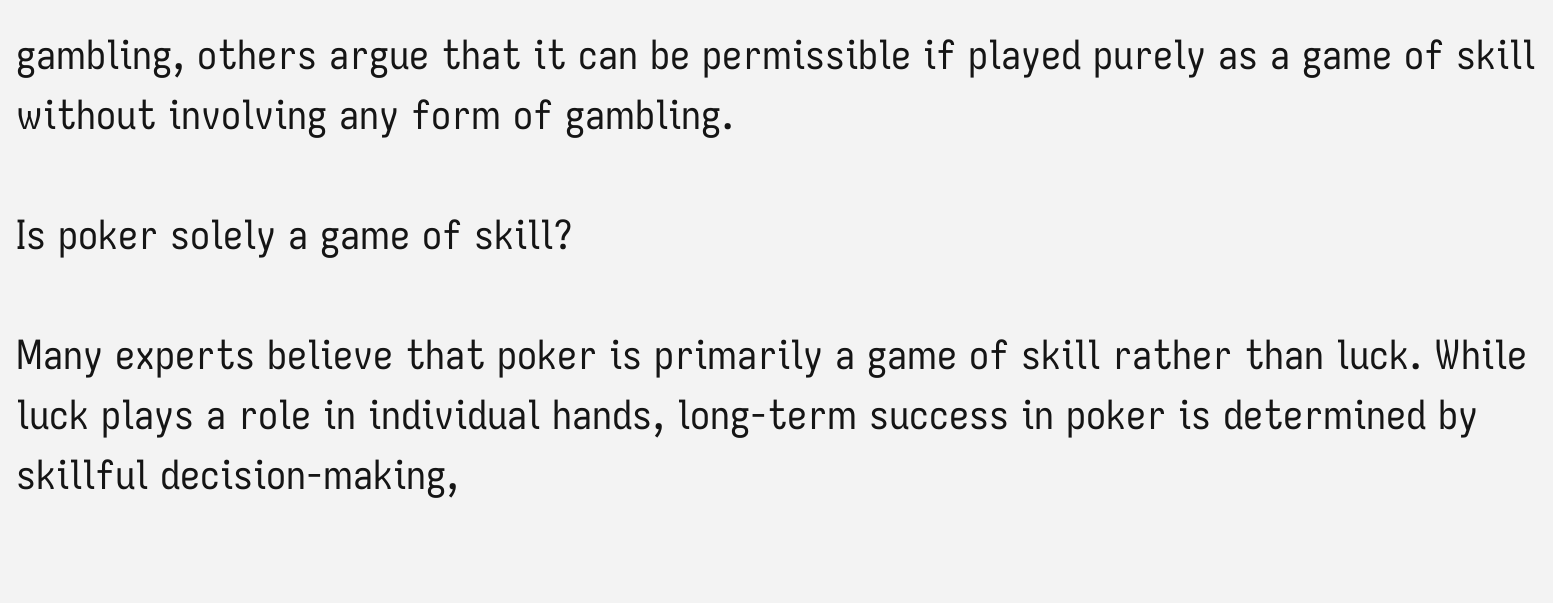gambling, others argue that it can be permissible if played purely as a game of skill without involving any form of gambling.

Is poker solely a game of skill?

Many experts believe that poker is primarily a game of skill rather than luck. While luck plays a role in individual hands, long-term success in poker is determined by skillful decision-making,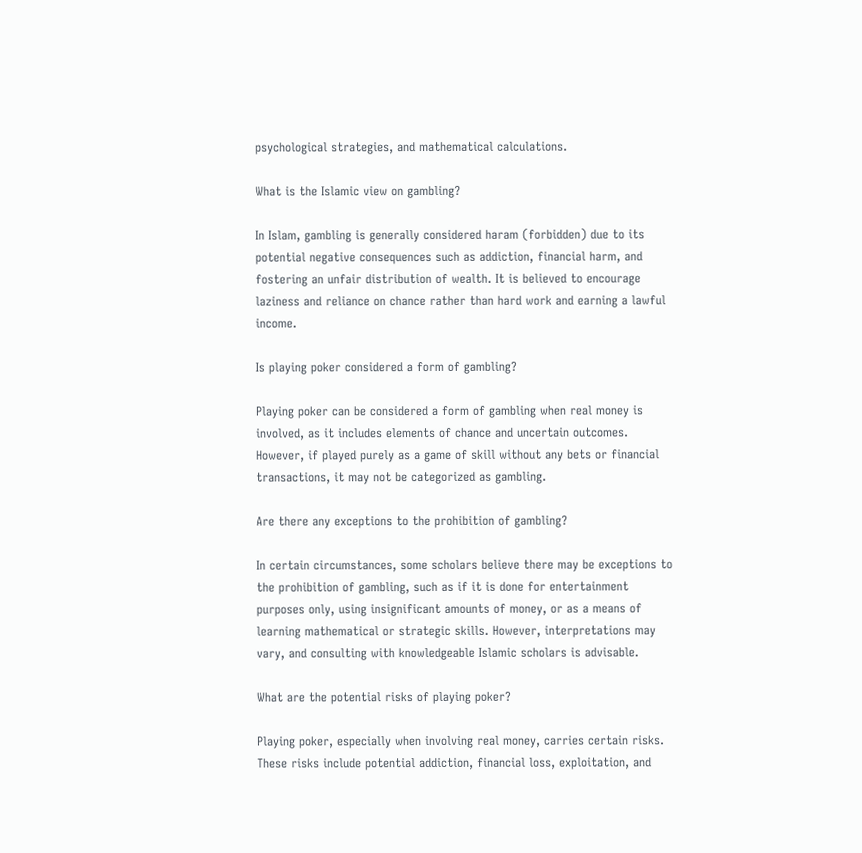psychological strategies, and mathematical calculations.

What is the Islamic view on gambling?

In Islam, gambling is generally considered haram (forbidden) due to its potential negative consequences such as addiction, financial harm, and fostering an unfair distribution of wealth. It is believed to encourage laziness and reliance on chance rather than hard work and earning a lawful income.

Is playing poker considered a form of gambling?

Playing poker can be considered a form of gambling when real money is involved, as it includes elements of chance and uncertain outcomes. However, if played purely as a game of skill without any bets or financial transactions, it may not be categorized as gambling.

Are there any exceptions to the prohibition of gambling?

In certain circumstances, some scholars believe there may be exceptions to the prohibition of gambling, such as if it is done for entertainment purposes only, using insignificant amounts of money, or as a means of learning mathematical or strategic skills. However, interpretations may vary, and consulting with knowledgeable Islamic scholars is advisable.

What are the potential risks of playing poker?

Playing poker, especially when involving real money, carries certain risks. These risks include potential addiction, financial loss, exploitation, and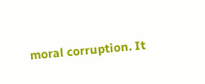moral corruption. It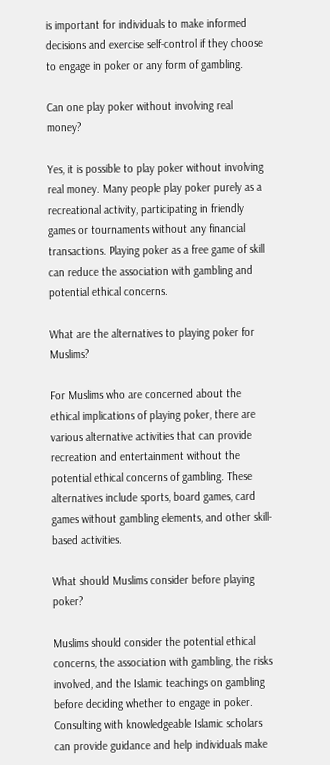is important for individuals to make informed decisions and exercise self-control if they choose to engage in poker or any form of gambling.

Can one play poker without involving real money?

Yes, it is possible to play poker without involving real money. Many people play poker purely as a recreational activity, participating in friendly games or tournaments without any financial transactions. Playing poker as a free game of skill can reduce the association with gambling and potential ethical concerns.

What are the alternatives to playing poker for Muslims?

For Muslims who are concerned about the ethical implications of playing poker, there are various alternative activities that can provide recreation and entertainment without the potential ethical concerns of gambling. These alternatives include sports, board games, card games without gambling elements, and other skill-based activities.

What should Muslims consider before playing poker?

Muslims should consider the potential ethical concerns, the association with gambling, the risks involved, and the Islamic teachings on gambling before deciding whether to engage in poker. Consulting with knowledgeable Islamic scholars can provide guidance and help individuals make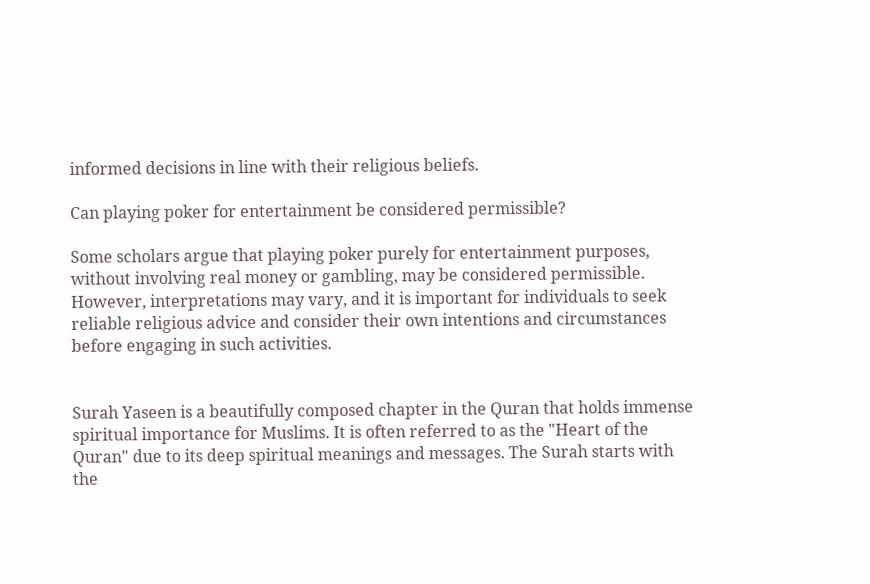informed decisions in line with their religious beliefs.

Can playing poker for entertainment be considered permissible?

Some scholars argue that playing poker purely for entertainment purposes, without involving real money or gambling, may be considered permissible. However, interpretations may vary, and it is important for individuals to seek reliable religious advice and consider their own intentions and circumstances before engaging in such activities.


Surah Yaseen is a beautifully composed chapter in the Quran that holds immense spiritual importance for Muslims. It is often referred to as the "Heart of the Quran" due to its deep spiritual meanings and messages. The Surah starts with the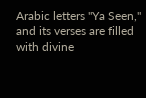Arabic letters "Ya Seen," and its verses are filled with divine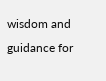wisdom and guidance for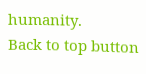humanity.
Back to top button